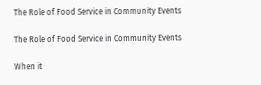The Role of Food Service in Community Events

The Role of Food Service in Community Events

When it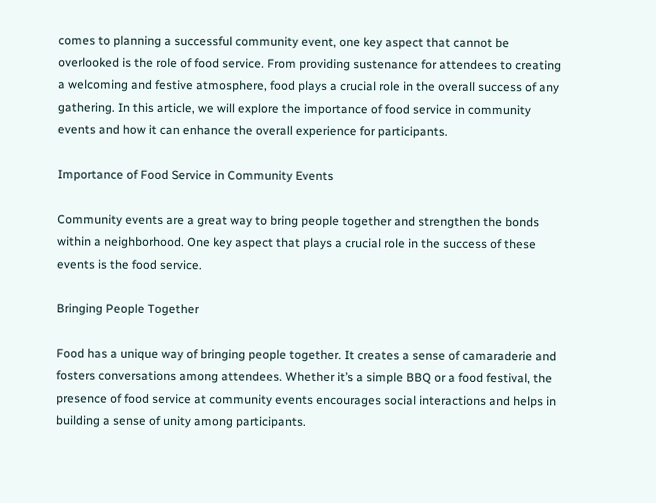comes to planning a successful community event, one key aspect that cannot be overlooked is the role of food service. From providing sustenance for attendees to creating a welcoming and festive atmosphere, food plays a crucial role in the overall success of any gathering. In this article, we will explore the importance of food service in community events and how it can enhance the overall experience for participants.

Importance of Food Service in Community Events

Community events are a great way to bring people together and strengthen the bonds within a neighborhood. One key aspect that plays a crucial role in the success of these events is the food service.

Bringing People Together

Food has a unique way of bringing people together. It creates a sense of camaraderie and fosters conversations among attendees. Whether it’s a simple BBQ or a food festival, the presence of food service at community events encourages social interactions and helps in building a sense of unity among participants.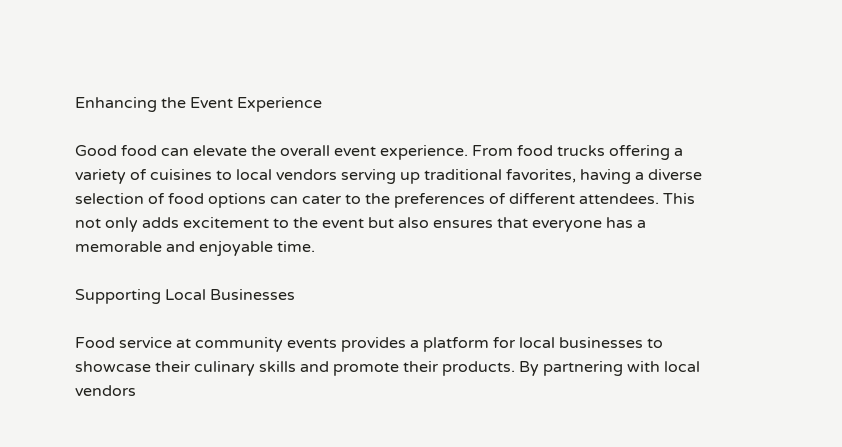Enhancing the Event Experience

Good food can elevate the overall event experience. From food trucks offering a variety of cuisines to local vendors serving up traditional favorites, having a diverse selection of food options can cater to the preferences of different attendees. This not only adds excitement to the event but also ensures that everyone has a memorable and enjoyable time.

Supporting Local Businesses

Food service at community events provides a platform for local businesses to showcase their culinary skills and promote their products. By partnering with local vendors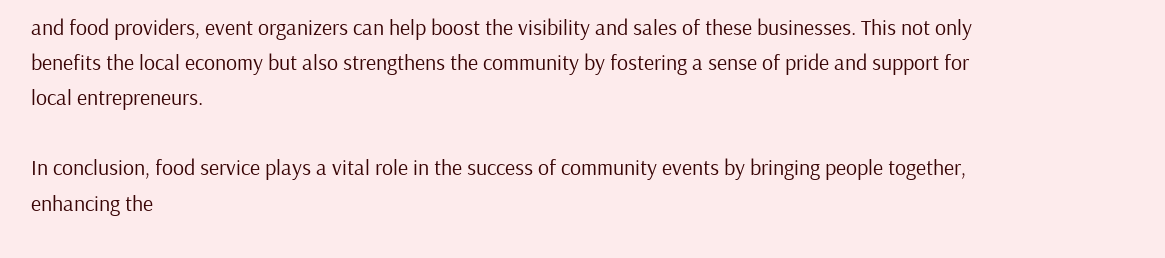and food providers, event organizers can help boost the visibility and sales of these businesses. This not only benefits the local economy but also strengthens the community by fostering a sense of pride and support for local entrepreneurs.

In conclusion, food service plays a vital role in the success of community events by bringing people together, enhancing the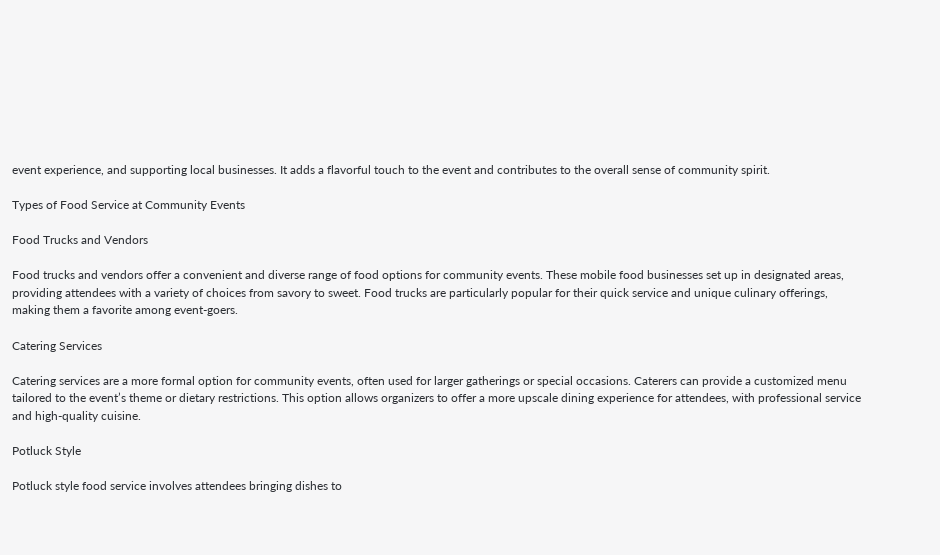event experience, and supporting local businesses. It adds a flavorful touch to the event and contributes to the overall sense of community spirit.

Types of Food Service at Community Events

Food Trucks and Vendors

Food trucks and vendors offer a convenient and diverse range of food options for community events. These mobile food businesses set up in designated areas, providing attendees with a variety of choices from savory to sweet. Food trucks are particularly popular for their quick service and unique culinary offerings, making them a favorite among event-goers.

Catering Services

Catering services are a more formal option for community events, often used for larger gatherings or special occasions. Caterers can provide a customized menu tailored to the event’s theme or dietary restrictions. This option allows organizers to offer a more upscale dining experience for attendees, with professional service and high-quality cuisine.

Potluck Style

Potluck style food service involves attendees bringing dishes to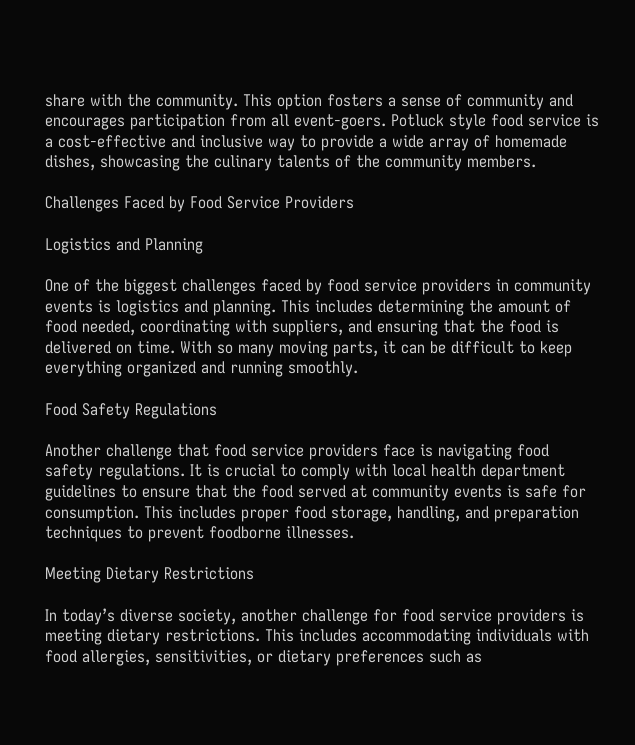share with the community. This option fosters a sense of community and encourages participation from all event-goers. Potluck style food service is a cost-effective and inclusive way to provide a wide array of homemade dishes, showcasing the culinary talents of the community members.

Challenges Faced by Food Service Providers

Logistics and Planning

One of the biggest challenges faced by food service providers in community events is logistics and planning. This includes determining the amount of food needed, coordinating with suppliers, and ensuring that the food is delivered on time. With so many moving parts, it can be difficult to keep everything organized and running smoothly.

Food Safety Regulations

Another challenge that food service providers face is navigating food safety regulations. It is crucial to comply with local health department guidelines to ensure that the food served at community events is safe for consumption. This includes proper food storage, handling, and preparation techniques to prevent foodborne illnesses.

Meeting Dietary Restrictions

In today’s diverse society, another challenge for food service providers is meeting dietary restrictions. This includes accommodating individuals with food allergies, sensitivities, or dietary preferences such as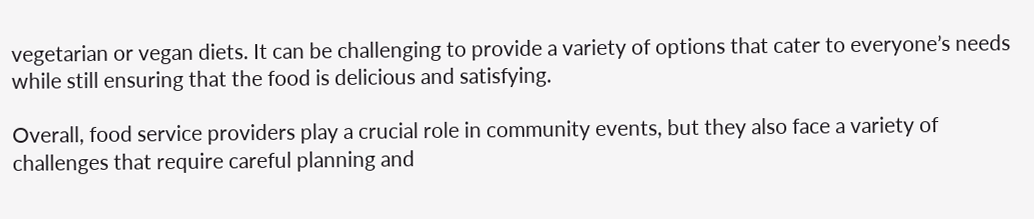vegetarian or vegan diets. It can be challenging to provide a variety of options that cater to everyone’s needs while still ensuring that the food is delicious and satisfying.

Overall, food service providers play a crucial role in community events, but they also face a variety of challenges that require careful planning and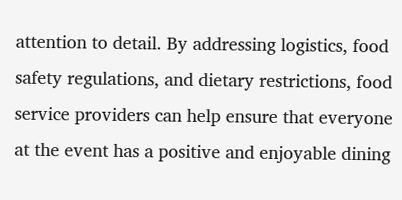attention to detail. By addressing logistics, food safety regulations, and dietary restrictions, food service providers can help ensure that everyone at the event has a positive and enjoyable dining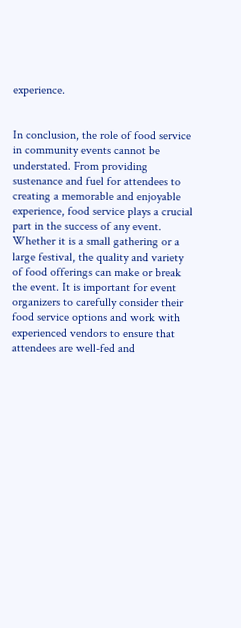experience.


In conclusion, the role of food service in community events cannot be understated. From providing sustenance and fuel for attendees to creating a memorable and enjoyable experience, food service plays a crucial part in the success of any event. Whether it is a small gathering or a large festival, the quality and variety of food offerings can make or break the event. It is important for event organizers to carefully consider their food service options and work with experienced vendors to ensure that attendees are well-fed and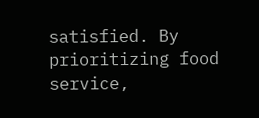satisfied. By prioritizing food service,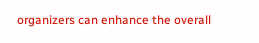organizers can enhance the overall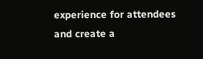experience for attendees and create a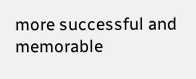more successful and memorable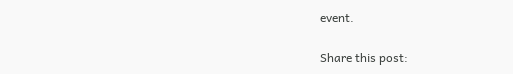event.

Share this post: